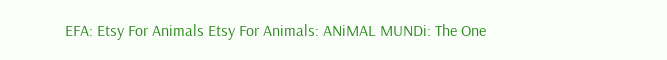EFA: Etsy For Animals Etsy For Animals: ANiMAL MUNDi: The One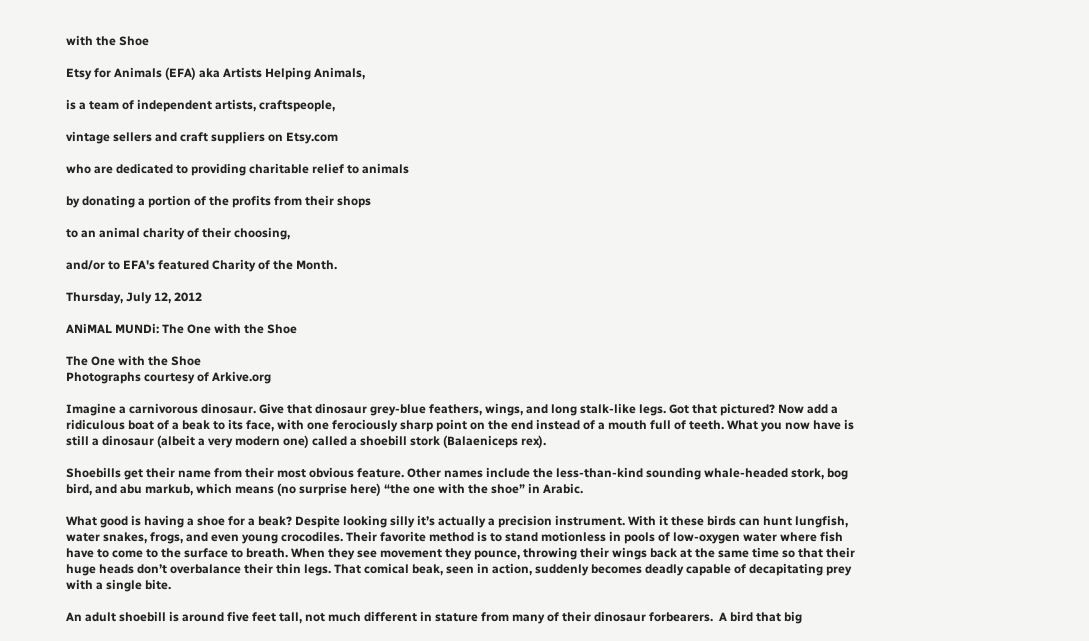with the Shoe

Etsy for Animals (EFA) aka Artists Helping Animals,

is a team of independent artists, craftspeople,

vintage sellers and craft suppliers on Etsy.com

who are dedicated to providing charitable relief to animals

by donating a portion of the profits from their shops

to an animal charity of their choosing,

and/or to EFA's featured Charity of the Month.

Thursday, July 12, 2012

ANiMAL MUNDi: The One with the Shoe

The One with the Shoe
Photographs courtesy of Arkive.org

Imagine a carnivorous dinosaur. Give that dinosaur grey-blue feathers, wings, and long stalk-like legs. Got that pictured? Now add a ridiculous boat of a beak to its face, with one ferociously sharp point on the end instead of a mouth full of teeth. What you now have is still a dinosaur (albeit a very modern one) called a shoebill stork (Balaeniceps rex).

Shoebills get their name from their most obvious feature. Other names include the less-than-kind sounding whale-headed stork, bog bird, and abu markub, which means (no surprise here) “the one with the shoe” in Arabic.

What good is having a shoe for a beak? Despite looking silly it’s actually a precision instrument. With it these birds can hunt lungfish, water snakes, frogs, and even young crocodiles. Their favorite method is to stand motionless in pools of low-oxygen water where fish have to come to the surface to breath. When they see movement they pounce, throwing their wings back at the same time so that their huge heads don’t overbalance their thin legs. That comical beak, seen in action, suddenly becomes deadly capable of decapitating prey with a single bite.

An adult shoebill is around five feet tall, not much different in stature from many of their dinosaur forbearers.  A bird that big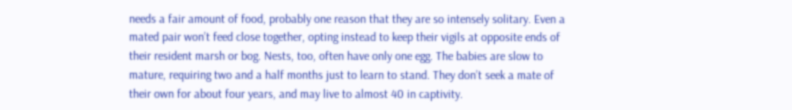needs a fair amount of food, probably one reason that they are so intensely solitary. Even a mated pair won’t feed close together, opting instead to keep their vigils at opposite ends of their resident marsh or bog. Nests, too, often have only one egg. The babies are slow to mature, requiring two and a half months just to learn to stand. They don’t seek a mate of their own for about four years, and may live to almost 40 in captivity.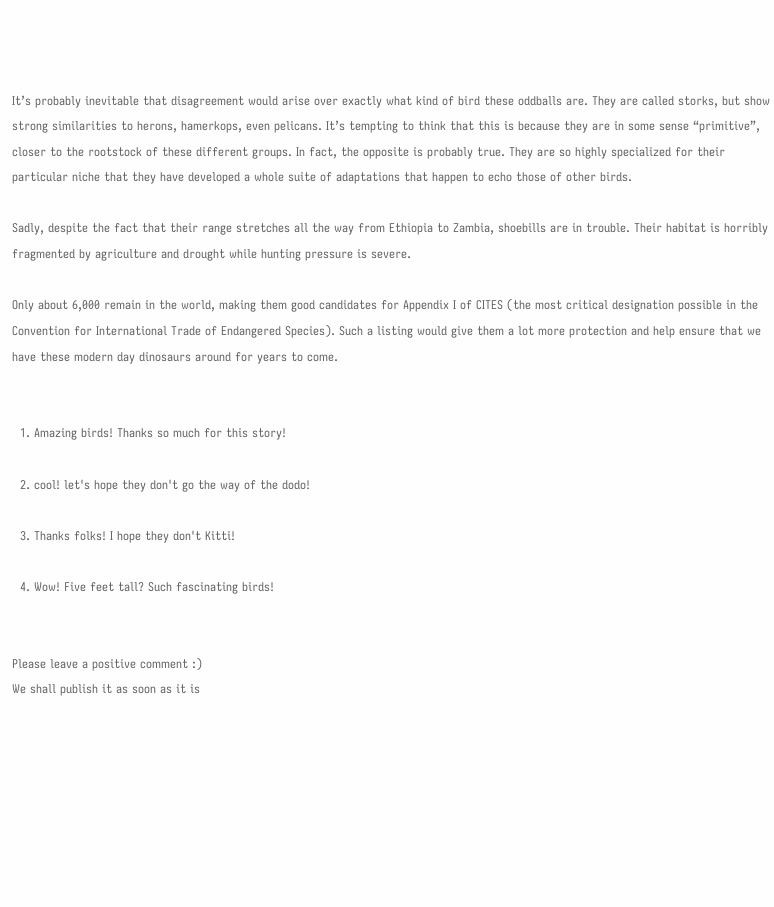It’s probably inevitable that disagreement would arise over exactly what kind of bird these oddballs are. They are called storks, but show strong similarities to herons, hamerkops, even pelicans. It’s tempting to think that this is because they are in some sense “primitive”, closer to the rootstock of these different groups. In fact, the opposite is probably true. They are so highly specialized for their particular niche that they have developed a whole suite of adaptations that happen to echo those of other birds.

Sadly, despite the fact that their range stretches all the way from Ethiopia to Zambia, shoebills are in trouble. Their habitat is horribly fragmented by agriculture and drought while hunting pressure is severe.

Only about 6,000 remain in the world, making them good candidates for Appendix I of CITES (the most critical designation possible in the Convention for International Trade of Endangered Species). Such a listing would give them a lot more protection and help ensure that we have these modern day dinosaurs around for years to come.


  1. Amazing birds! Thanks so much for this story!

  2. cool! let's hope they don't go the way of the dodo!

  3. Thanks folks! I hope they don't Kitti!

  4. Wow! Five feet tall? Such fascinating birds!


Please leave a positive comment :)
We shall publish it as soon as it is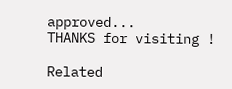approved...
THANKS for visiting !

Related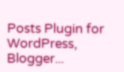Posts Plugin for WordPress, Blogger...